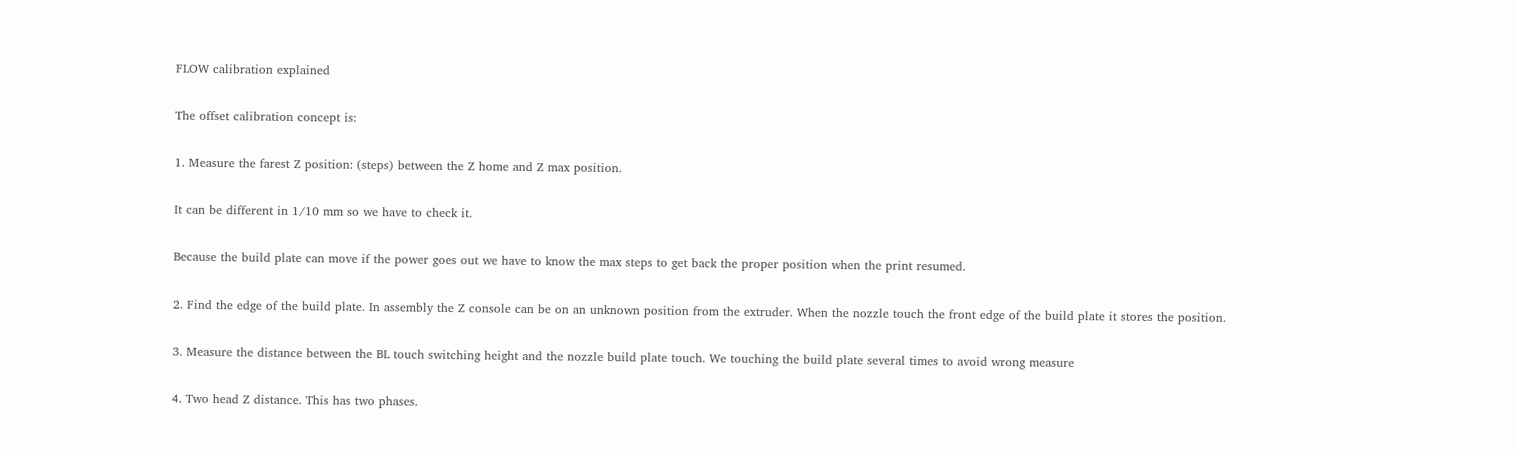FLOW calibration explained

The offset calibration concept is:

1. Measure the farest Z position: (steps) between the Z home and Z max position.

It can be different in 1/10 mm so we have to check it.

Because the build plate can move if the power goes out we have to know the max steps to get back the proper position when the print resumed.

2. Find the edge of the build plate. In assembly the Z console can be on an unknown position from the extruder. When the nozzle touch the front edge of the build plate it stores the position.

3. Measure the distance between the BL touch switching height and the nozzle build plate touch. We touching the build plate several times to avoid wrong measure

4. Two head Z distance. This has two phases.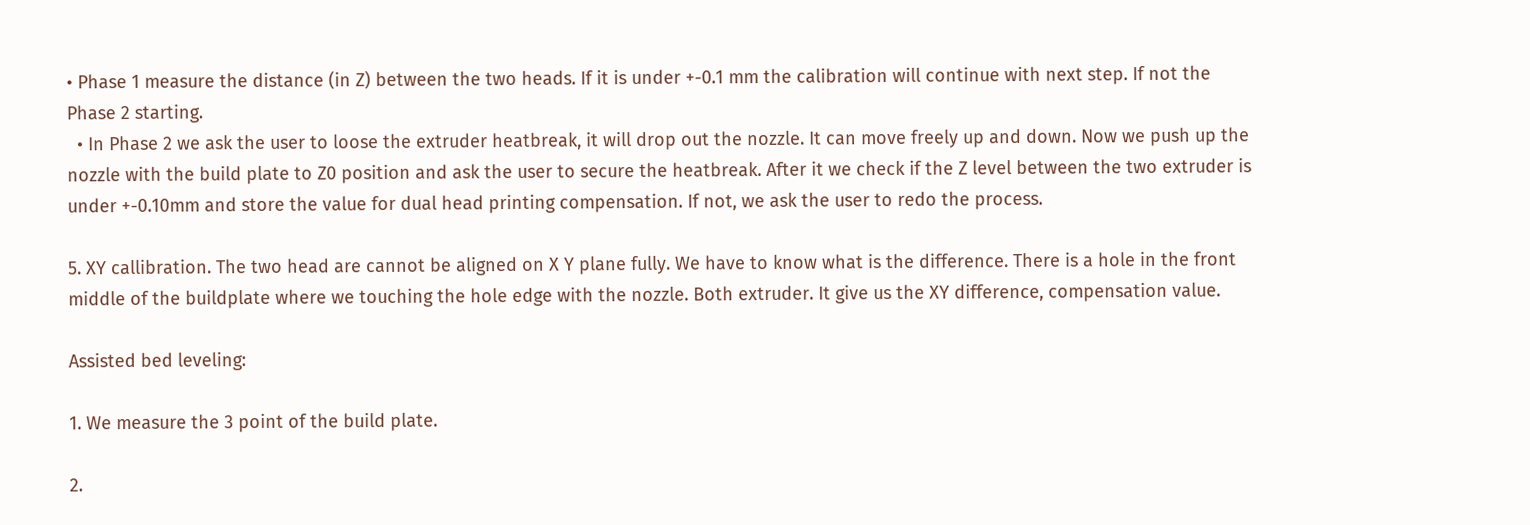• Phase 1 measure the distance (in Z) between the two heads. If it is under +-0.1 mm the calibration will continue with next step. If not the Phase 2 starting.
  • In Phase 2 we ask the user to loose the extruder heatbreak, it will drop out the nozzle. It can move freely up and down. Now we push up the nozzle with the build plate to Z0 position and ask the user to secure the heatbreak. After it we check if the Z level between the two extruder is under +-0.10mm and store the value for dual head printing compensation. If not, we ask the user to redo the process.

5. XY callibration. The two head are cannot be aligned on X Y plane fully. We have to know what is the difference. There is a hole in the front middle of the buildplate where we touching the hole edge with the nozzle. Both extruder. It give us the XY difference, compensation value.

Assisted bed leveling:

1. We measure the 3 point of the build plate.

2.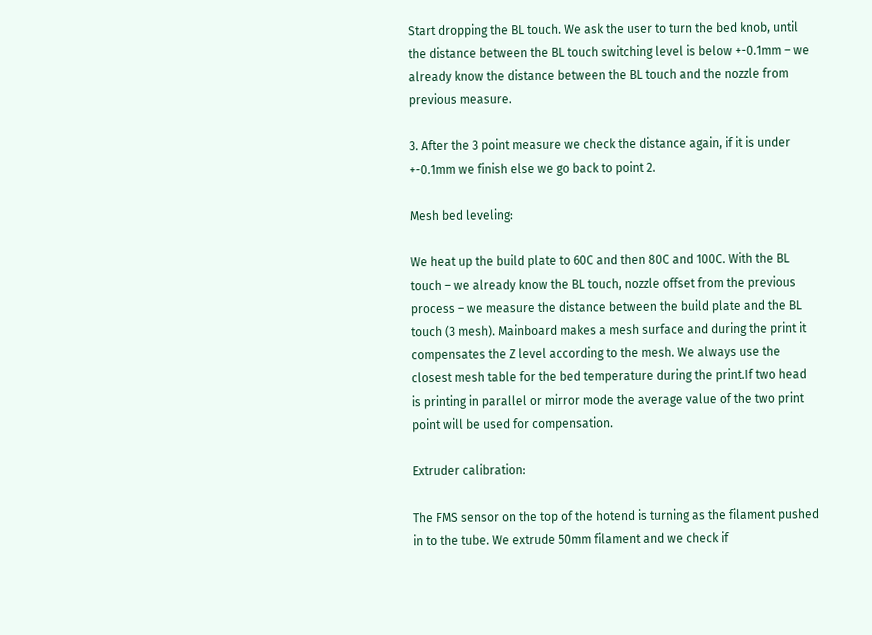Start dropping the BL touch. We ask the user to turn the bed knob, until the distance between the BL touch switching level is below +-0.1mm – we already know the distance between the BL touch and the nozzle from previous measure.

3. After the 3 point measure we check the distance again, if it is under +-0.1mm we finish else we go back to point 2.

Mesh bed leveling:

We heat up the build plate to 60C and then 80C and 100C. With the BL touch – we already know the BL touch, nozzle offset from the previous process – we measure the distance between the build plate and the BL touch (3 mesh). Mainboard makes a mesh surface and during the print it compensates the Z level according to the mesh. We always use the closest mesh table for the bed temperature during the print.If two head is printing in parallel or mirror mode the average value of the two print point will be used for compensation.

Extruder calibration:

The FMS sensor on the top of the hotend is turning as the filament pushed in to the tube. We extrude 50mm filament and we check if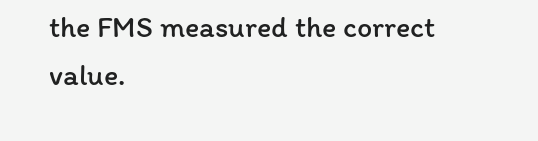the FMS measured the correct value.